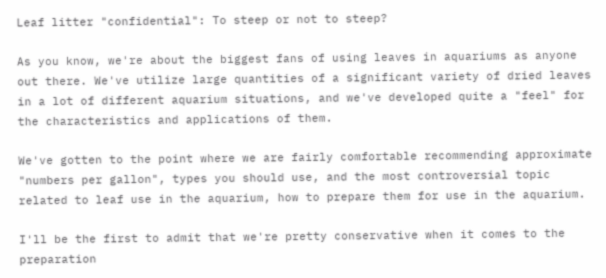Leaf litter "confidential": To steep or not to steep?

As you know, we're about the biggest fans of using leaves in aquariums as anyone out there. We've utilize large quantities of a significant variety of dried leaves in a lot of different aquarium situations, and we've developed quite a "feel" for the characteristics and applications of them.

We've gotten to the point where we are fairly comfortable recommending approximate "numbers per gallon", types you should use, and the most controversial topic related to leaf use in the aquarium, how to prepare them for use in the aquarium.

I'll be the first to admit that we're pretty conservative when it comes to the preparation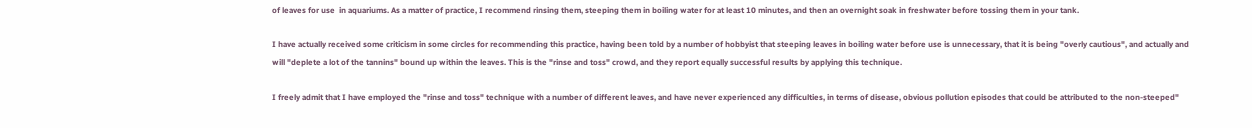of leaves for use  in aquariums. As a matter of practice, I recommend rinsing them, steeping them in boiling water for at least 10 minutes, and then an overnight soak in freshwater before tossing them in your tank.

I have actually received some criticism in some circles for recommending this practice, having been told by a number of hobbyist that steeping leaves in boiling water before use is unnecessary, that it is being "overly cautious", and actually and will "deplete a lot of the tannins" bound up within the leaves. This is the "rinse and toss" crowd, and they report equally successful results by applying this technique.

I freely admit that I have employed the "rinse and toss" technique with a number of different leaves, and have never experienced any difficulties, in terms of disease, obvious pollution episodes that could be attributed to the non-steeped"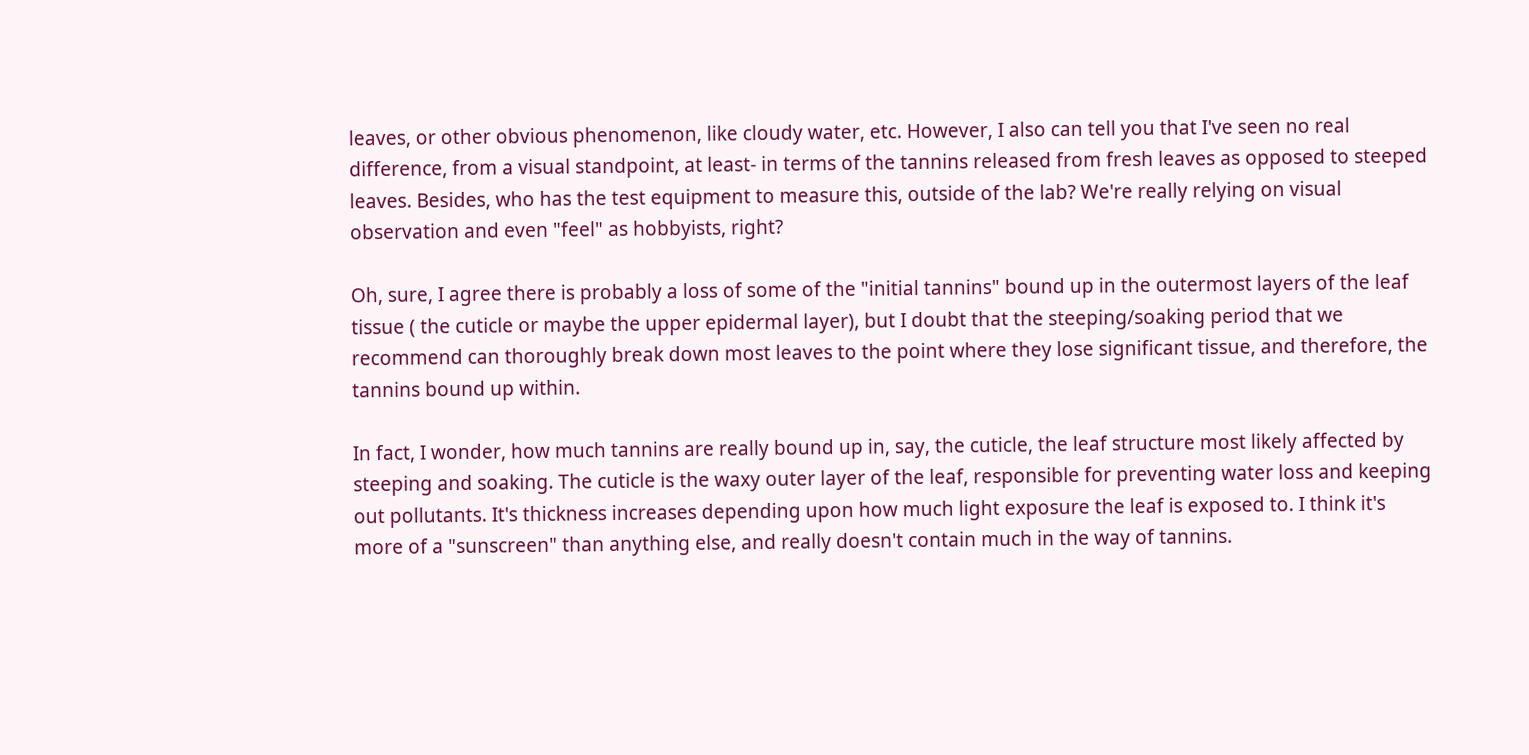leaves, or other obvious phenomenon, like cloudy water, etc. However, I also can tell you that I've seen no real difference, from a visual standpoint, at least- in terms of the tannins released from fresh leaves as opposed to steeped leaves. Besides, who has the test equipment to measure this, outside of the lab? We're really relying on visual observation and even "feel" as hobbyists, right?

Oh, sure, I agree there is probably a loss of some of the "initial tannins" bound up in the outermost layers of the leaf tissue ( the cuticle or maybe the upper epidermal layer), but I doubt that the steeping/soaking period that we recommend can thoroughly break down most leaves to the point where they lose significant tissue, and therefore, the tannins bound up within.

In fact, I wonder, how much tannins are really bound up in, say, the cuticle, the leaf structure most likely affected by steeping and soaking. The cuticle is the waxy outer layer of the leaf, responsible for preventing water loss and keeping out pollutants. It's thickness increases depending upon how much light exposure the leaf is exposed to. I think it's more of a "sunscreen" than anything else, and really doesn't contain much in the way of tannins.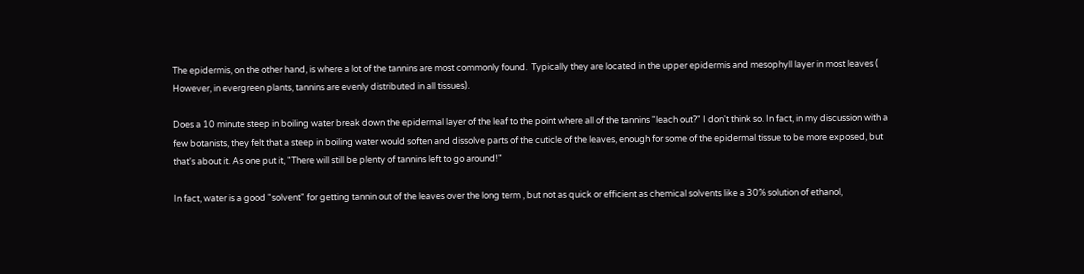The epidermis, on the other hand, is where a lot of the tannins are most commonly found.  Typically they are located in the upper epidermis and mesophyll layer in most leaves ( However, in evergreen plants, tannins are evenly distributed in all tissues).

Does a 10 minute steep in boiling water break down the epidermal layer of the leaf to the point where all of the tannins "leach out?" I don't think so. In fact, in my discussion with a few botanists, they felt that a steep in boiling water would soften and dissolve parts of the cuticle of the leaves, enough for some of the epidermal tissue to be more exposed, but that's about it. As one put it, "There will still be plenty of tannins left to go around!"

In fact, water is a good "solvent" for getting tannin out of the leaves over the long term , but not as quick or efficient as chemical solvents like a 30% solution of ethanol,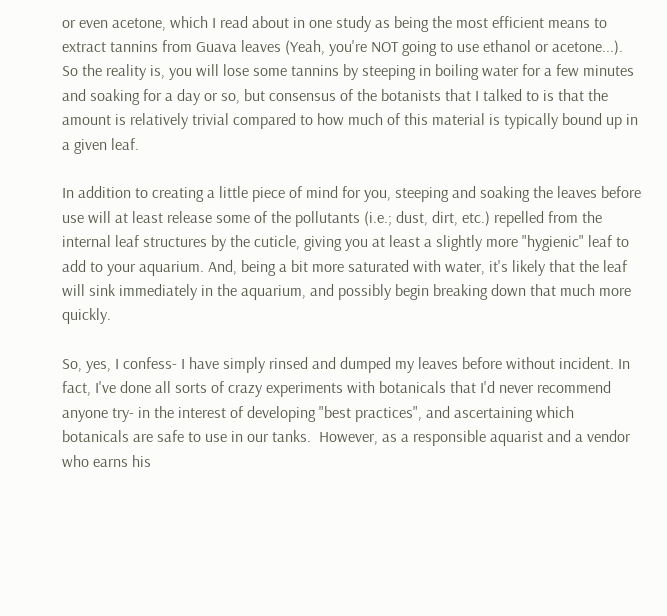or even acetone, which I read about in one study as being the most efficient means to extract tannins from Guava leaves (Yeah, you're NOT going to use ethanol or acetone...). So the reality is, you will lose some tannins by steeping in boiling water for a few minutes and soaking for a day or so, but consensus of the botanists that I talked to is that the amount is relatively trivial compared to how much of this material is typically bound up in a given leaf.

In addition to creating a little piece of mind for you, steeping and soaking the leaves before use will at least release some of the pollutants (i.e.; dust, dirt, etc.) repelled from the internal leaf structures by the cuticle, giving you at least a slightly more "hygienic" leaf to add to your aquarium. And, being a bit more saturated with water, it's likely that the leaf will sink immediately in the aquarium, and possibly begin breaking down that much more quickly.

So, yes, I confess- I have simply rinsed and dumped my leaves before without incident. In fact, I've done all sorts of crazy experiments with botanicals that I'd never recommend anyone try- in the interest of developing "best practices", and ascertaining which botanicals are safe to use in our tanks.  However, as a responsible aquarist and a vendor who earns his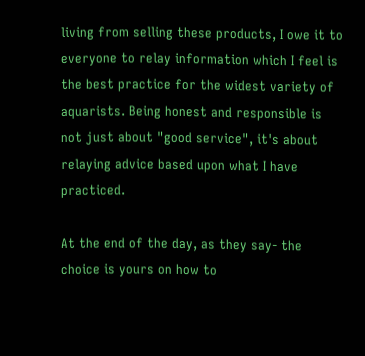living from selling these products, I owe it to everyone to relay information which I feel is the best practice for the widest variety of aquarists. Being honest and responsible is not just about "good service", it's about relaying advice based upon what I have practiced.

At the end of the day, as they say- the choice is yours on how to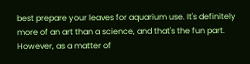best prepare your leaves for aquarium use. It's definitely more of an art than a science, and that's the fun part. However, as a matter of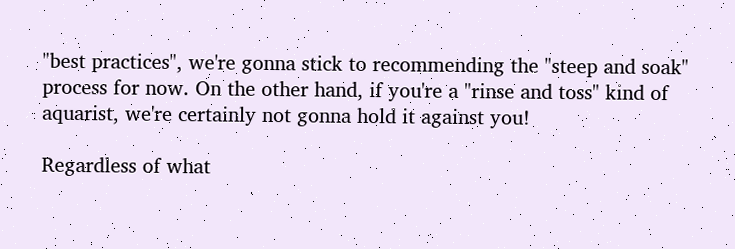"best practices", we're gonna stick to recommending the "steep and soak" process for now. On the other hand, if you're a "rinse and toss" kind of aquarist, we're certainly not gonna hold it against you!

Regardless of what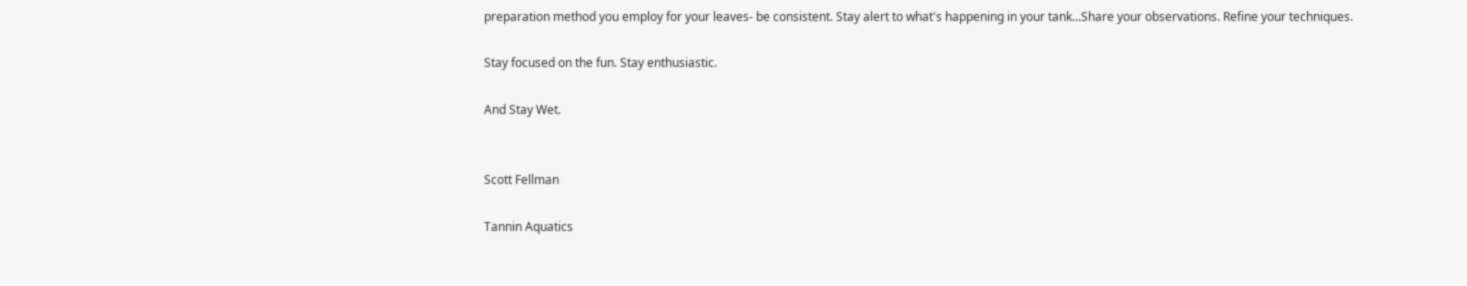preparation method you employ for your leaves- be consistent. Stay alert to what's happening in your tank...Share your observations. Refine your techniques.

Stay focused on the fun. Stay enthusiastic.

And Stay Wet.


Scott Fellman

Tannin Aquatics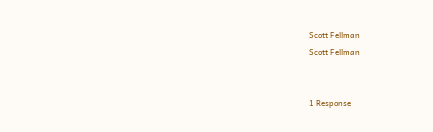Scott Fellman
Scott Fellman


1 Response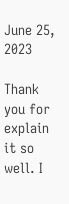June 25, 2023

Thank you for explain it so well. I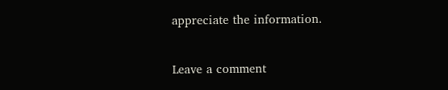appreciate the information.

Leave a comment